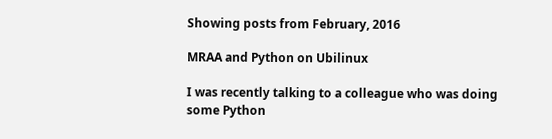Showing posts from February, 2016

MRAA and Python on Ubilinux

I was recently talking to a colleague who was doing some Python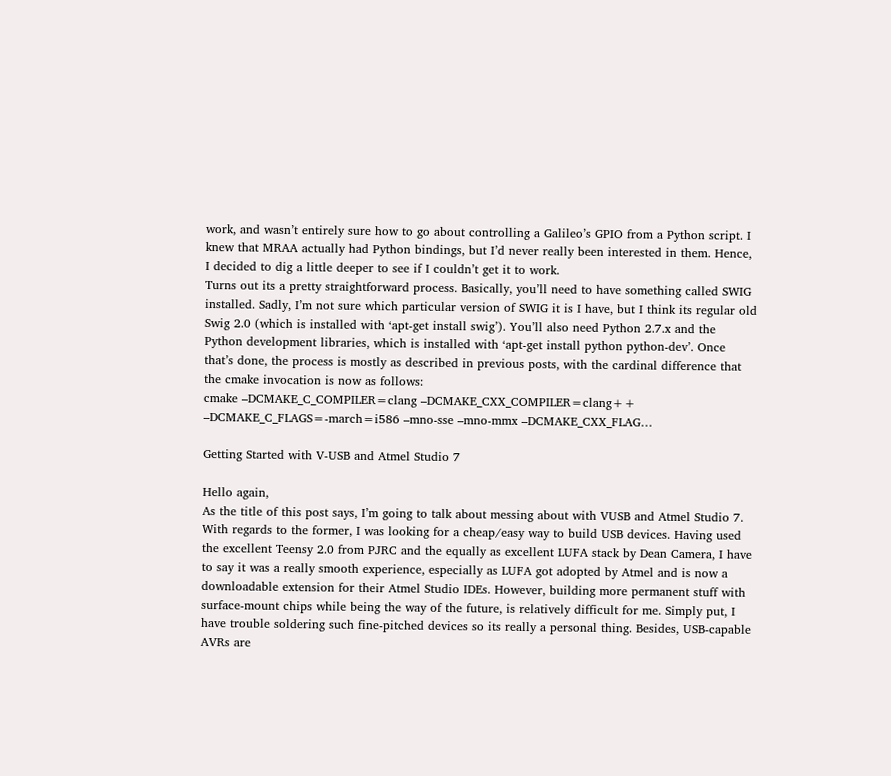work, and wasn’t entirely sure how to go about controlling a Galileo’s GPIO from a Python script. I knew that MRAA actually had Python bindings, but I’d never really been interested in them. Hence, I decided to dig a little deeper to see if I couldn’t get it to work.
Turns out its a pretty straightforward process. Basically, you’ll need to have something called SWIG installed. Sadly, I’m not sure which particular version of SWIG it is I have, but I think its regular old Swig 2.0 (which is installed with ‘apt-get install swig’). You’ll also need Python 2.7.x and the Python development libraries, which is installed with ‘apt-get install python python-dev’. Once that’s done, the process is mostly as described in previous posts, with the cardinal difference that the cmake invocation is now as follows:
cmake –DCMAKE_C_COMPILER=clang –DCMAKE_CXX_COMPILER=clang++ –DCMAKE_C_FLAGS=-march=i586 –mno-sse –mno-mmx –DCMAKE_CXX_FLAG…

Getting Started with V-USB and Atmel Studio 7

Hello again,
As the title of this post says, I’m going to talk about messing about with VUSB and Atmel Studio 7. With regards to the former, I was looking for a cheap/easy way to build USB devices. Having used the excellent Teensy 2.0 from PJRC and the equally as excellent LUFA stack by Dean Camera, I have to say it was a really smooth experience, especially as LUFA got adopted by Atmel and is now a downloadable extension for their Atmel Studio IDEs. However, building more permanent stuff with surface-mount chips while being the way of the future, is relatively difficult for me. Simply put, I have trouble soldering such fine-pitched devices so its really a personal thing. Besides, USB-capable AVRs are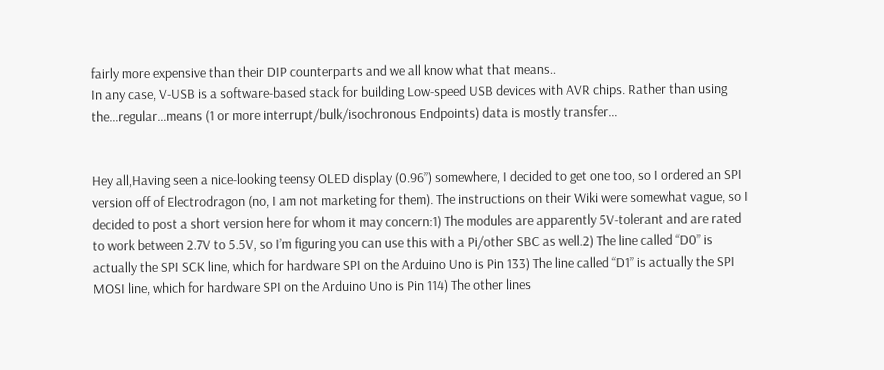fairly more expensive than their DIP counterparts and we all know what that means..
In any case, V-USB is a software-based stack for building Low-speed USB devices with AVR chips. Rather than using the…regular…means (1 or more interrupt/bulk/isochronous Endpoints) data is mostly transfer…


Hey all,Having seen a nice-looking teensy OLED display (0.96”) somewhere, I decided to get one too, so I ordered an SPI version off of Electrodragon (no, I am not marketing for them). The instructions on their Wiki were somewhat vague, so I decided to post a short version here for whom it may concern:1) The modules are apparently 5V-tolerant and are rated to work between 2.7V to 5.5V, so I’m figuring you can use this with a Pi/other SBC as well.2) The line called “D0” is actually the SPI SCK line, which for hardware SPI on the Arduino Uno is Pin 133) The line called “D1” is actually the SPI MOSI line, which for hardware SPI on the Arduino Uno is Pin 114) The other lines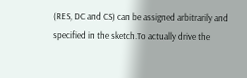(RES, DC and CS) can be assigned arbitrarily and specified in the sketch.To actually drive the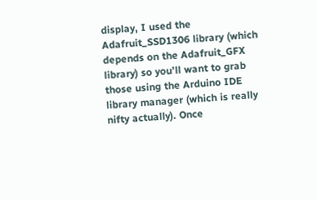display, I used the Adafruit_SSD1306 library (which depends on the Adafruit_GFX library) so you’ll want to grab those using the Arduino IDE library manager (which is really nifty actually). Once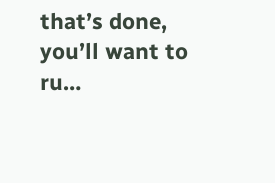that’s done, you’ll want to ru…